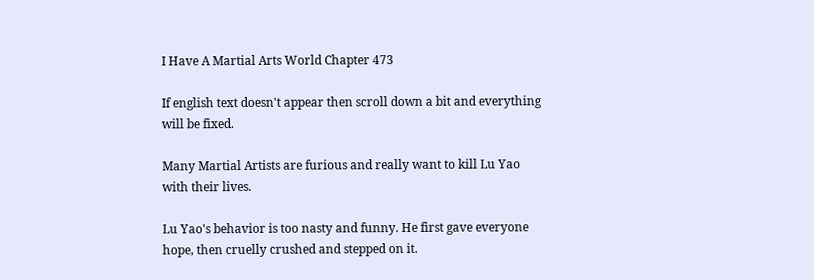I Have A Martial Arts World Chapter 473

If english text doesn't appear then scroll down a bit and everything will be fixed.

Many Martial Artists are furious and really want to kill Lu Yao with their lives.

Lu Yao's behavior is too nasty and funny. He first gave everyone hope, then cruelly crushed and stepped on it.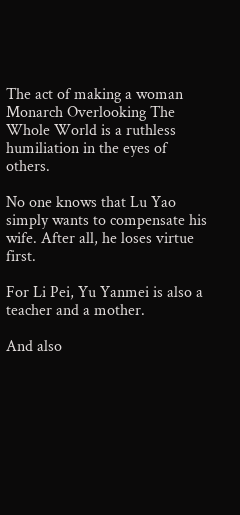The act of making a woman Monarch Overlooking The Whole World is a ruthless humiliation in the eyes of others.

No one knows that Lu Yao simply wants to compensate his wife. After all, he loses virtue first.

For Li Pei, Yu Yanmei is also a teacher and a mother.

And also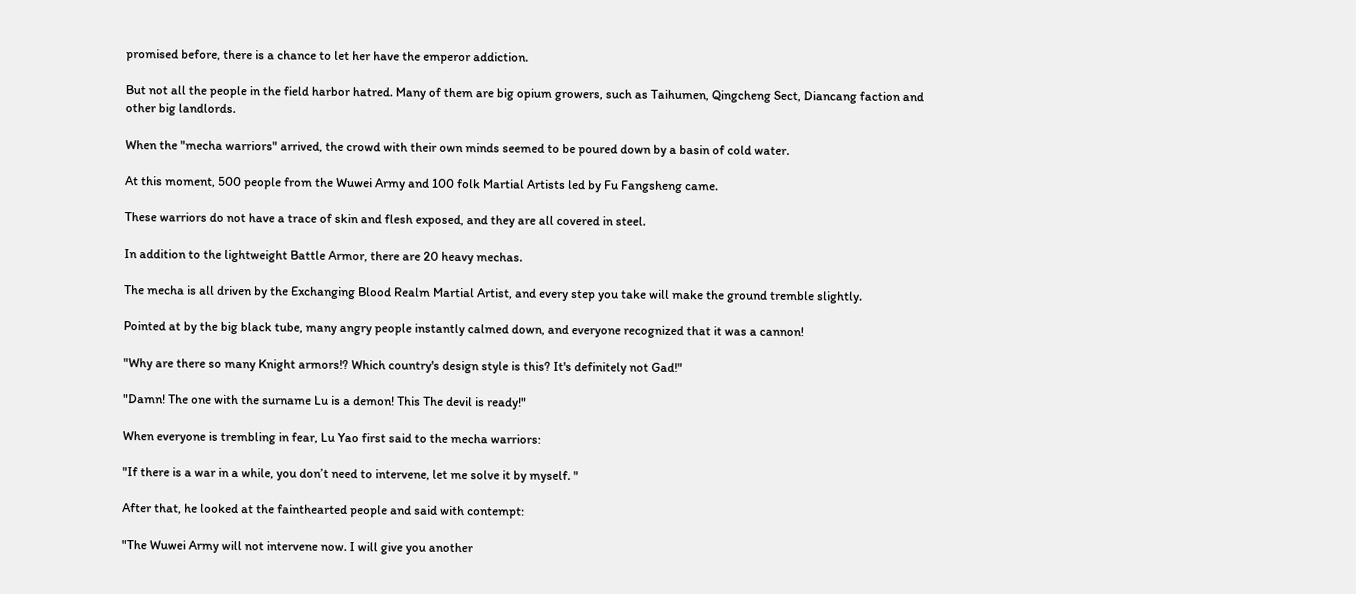promised before, there is a chance to let her have the emperor addiction.

But not all the people in the field harbor hatred. Many of them are big opium growers, such as Taihumen, Qingcheng Sect, Diancang faction and other big landlords.

When the "mecha warriors" arrived, the crowd with their own minds seemed to be poured down by a basin of cold water.

At this moment, 500 people from the Wuwei Army and 100 folk Martial Artists led by Fu Fangsheng came.

These warriors do not have a trace of skin and flesh exposed, and they are all covered in steel.

In addition to the lightweight Battle Armor, there are 20 heavy mechas.

The mecha is all driven by the Exchanging Blood Realm Martial Artist, and every step you take will make the ground tremble slightly.

Pointed at by the big black tube, many angry people instantly calmed down, and everyone recognized that it was a cannon!

"Why are there so many Knight armors!? Which country's design style is this? It's definitely not Gad!"

"Damn! The one with the surname Lu is a demon! This The devil is ready!"

When everyone is trembling in fear, Lu Yao first said to the mecha warriors:

"If there is a war in a while, you don’t need to intervene, let me solve it by myself. "

After that, he looked at the fainthearted people and said with contempt:

"The Wuwei Army will not intervene now. I will give you another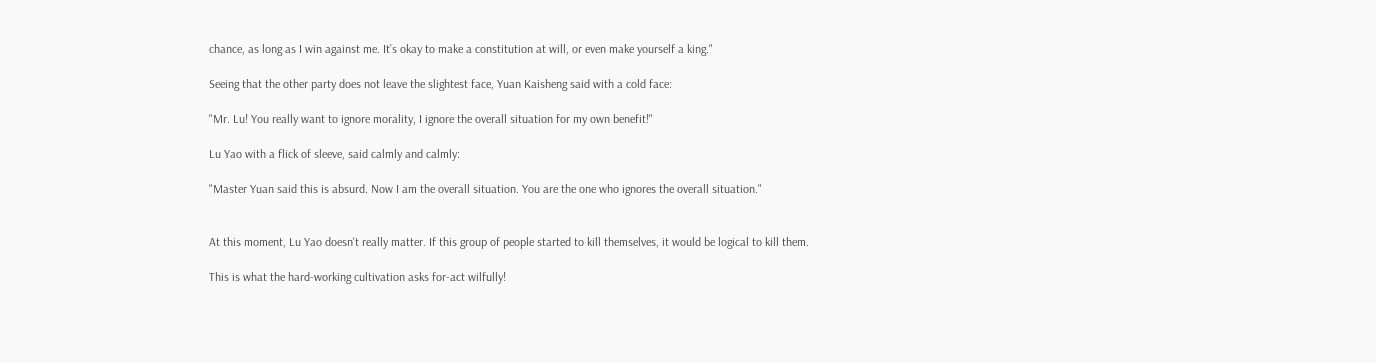chance, as long as I win against me. It’s okay to make a constitution at will, or even make yourself a king."

Seeing that the other party does not leave the slightest face, Yuan Kaisheng said with a cold face:

"Mr. Lu! You really want to ignore morality, I ignore the overall situation for my own benefit!"

Lu Yao with a flick of sleeve, said calmly and calmly:

"Master Yuan said this is absurd. Now I am the overall situation. You are the one who ignores the overall situation."


At this moment, Lu Yao doesn't really matter. If this group of people started to kill themselves, it would be logical to kill them.

This is what the hard-working cultivation asks for-act wilfully!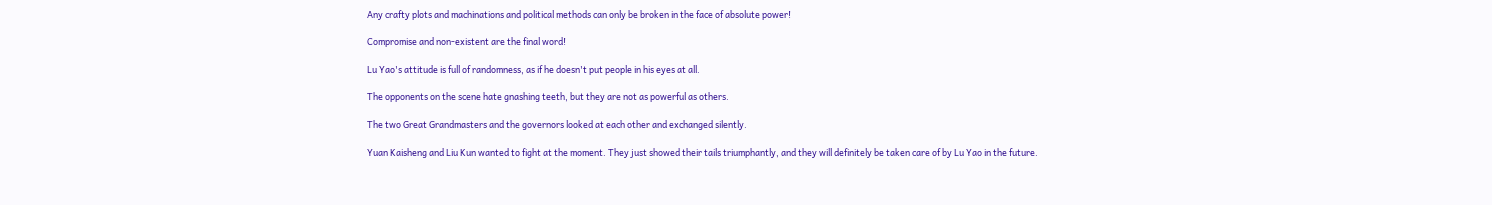Any crafty plots and machinations and political methods can only be broken in the face of absolute power!

Compromise and non-existent are the final word!

Lu Yao's attitude is full of randomness, as if he doesn't put people in his eyes at all.

The opponents on the scene hate gnashing teeth, but they are not as powerful as others.

The two Great Grandmasters and the governors looked at each other and exchanged silently.

Yuan Kaisheng and Liu Kun wanted to fight at the moment. They just showed their tails triumphantly, and they will definitely be taken care of by Lu Yao in the future.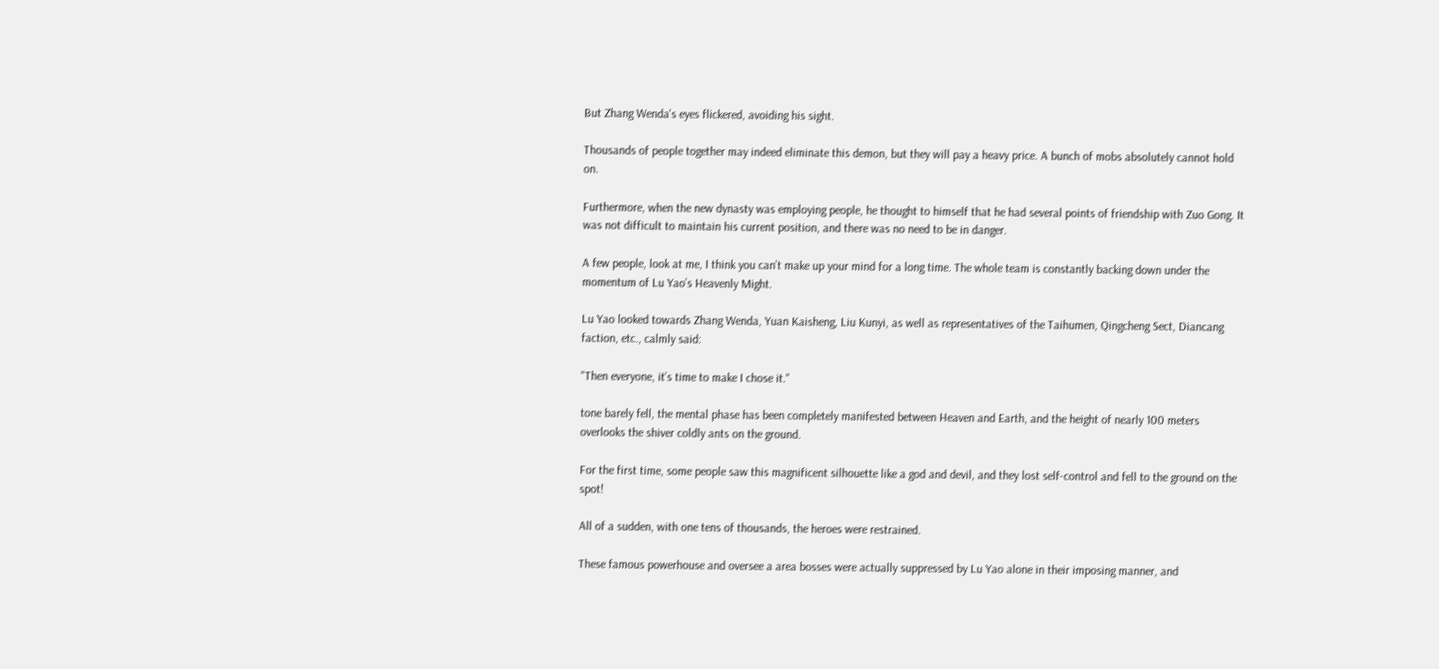But Zhang Wenda's eyes flickered, avoiding his sight.

Thousands of people together may indeed eliminate this demon, but they will pay a heavy price. A bunch of mobs absolutely cannot hold on.

Furthermore, when the new dynasty was employing people, he thought to himself that he had several points of friendship with Zuo Gong. It was not difficult to maintain his current position, and there was no need to be in danger.

A few people, look at me, I think you can’t make up your mind for a long time. The whole team is constantly backing down under the momentum of Lu Yao’s Heavenly Might.

Lu Yao looked towards Zhang Wenda, Yuan Kaisheng, Liu Kunyi, as well as representatives of the Taihumen, Qingcheng Sect, Diancang faction, etc., calmly said:

"Then everyone, it’s time to make I chose it."

tone barely fell, the mental phase has been completely manifested between Heaven and Earth, and the height of nearly 100 meters overlooks the shiver coldly ants on the ground.

For the first time, some people saw this magnificent silhouette like a god and devil, and they lost self-control and fell to the ground on the spot!

All of a sudden, with one tens of thousands, the heroes were restrained.

These famous powerhouse and oversee a area bosses were actually suppressed by Lu Yao alone in their imposing manner, and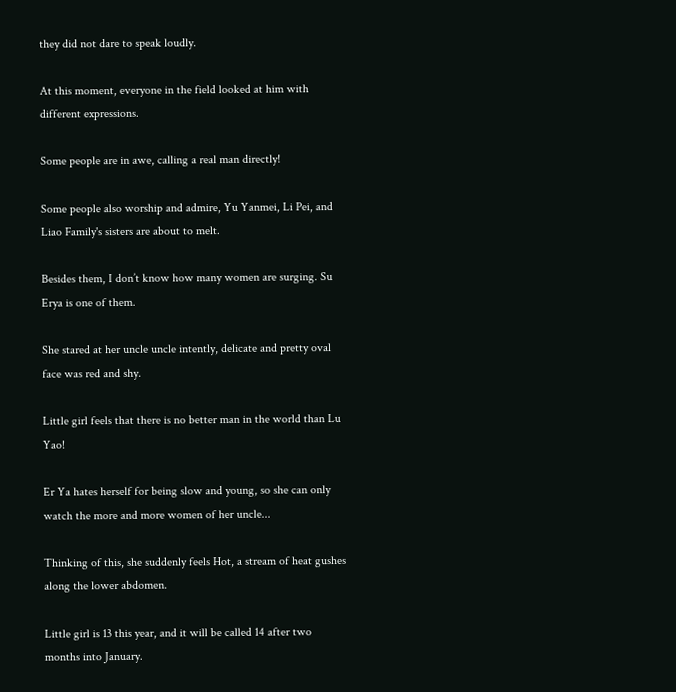they did not dare to speak loudly.

At this moment, everyone in the field looked at him with different expressions.

Some people are in awe, calling a real man directly!

Some people also worship and admire, Yu Yanmei, Li Pei, and Liao Family's sisters are about to melt.

Besides them, I don’t know how many women are surging. Su Erya is one of them.

She stared at her uncle uncle intently, delicate and pretty oval face was red and shy.

Little girl feels that there is no better man in the world than Lu Yao!

Er Ya hates herself for being slow and young, so she can only watch the more and more women of her uncle...

Thinking of this, she suddenly feels Hot, a stream of heat gushes along the lower abdomen.

Little girl is 13 this year, and it will be called 14 after two months into January.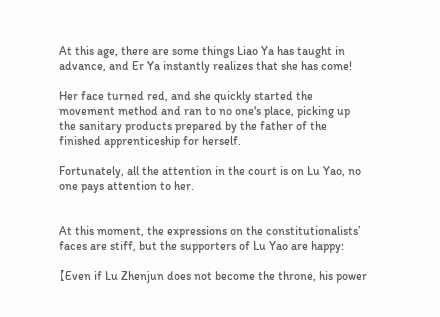At this age, there are some things Liao Ya has taught in advance, and Er Ya instantly realizes that she has come!

Her face turned red, and she quickly started the movement method and ran to no one's place, picking up the sanitary products prepared by the father of the finished apprenticeship for herself.

Fortunately, all the attention in the court is on Lu Yao, no one pays attention to her.


At this moment, the expressions on the constitutionalists’ faces are stiff, but the supporters of Lu Yao are happy:

【Even if Lu Zhenjun does not become the throne, his power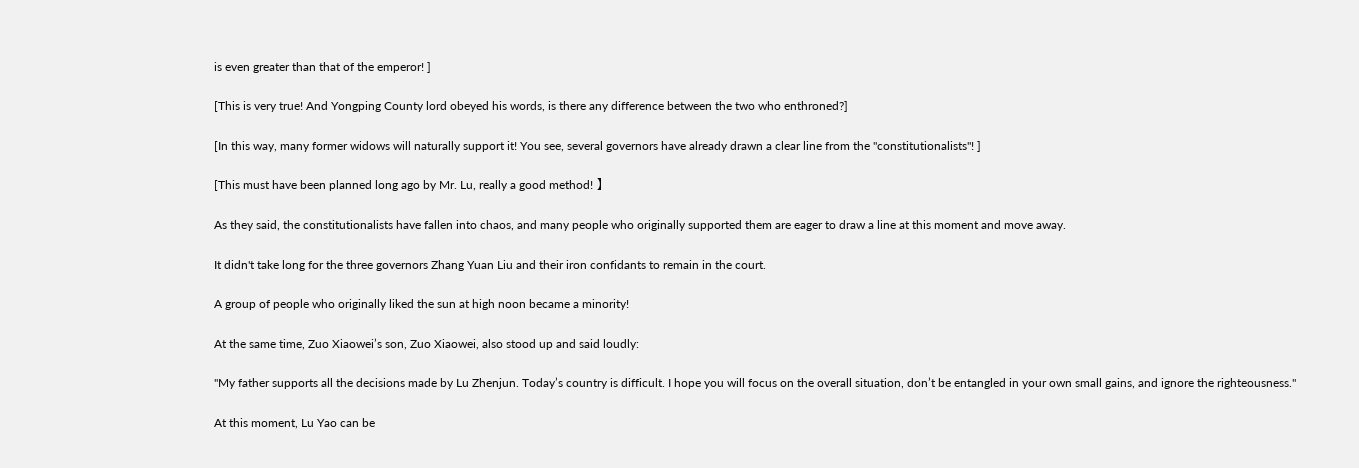is even greater than that of the emperor! ]

[This is very true! And Yongping County lord obeyed his words, is there any difference between the two who enthroned?]

[In this way, many former widows will naturally support it! You see, several governors have already drawn a clear line from the "constitutionalists"! ]

[This must have been planned long ago by Mr. Lu, really a good method! 】

As they said, the constitutionalists have fallen into chaos, and many people who originally supported them are eager to draw a line at this moment and move away.

It didn't take long for the three governors Zhang Yuan Liu and their iron confidants to remain in the court.

A group of people who originally liked the sun at high noon became a minority!

At the same time, Zuo Xiaowei’s son, Zuo Xiaowei, also stood up and said loudly:

"My father supports all the decisions made by Lu Zhenjun. Today’s country is difficult. I hope you will focus on the overall situation, don’t be entangled in your own small gains, and ignore the righteousness."

At this moment, Lu Yao can be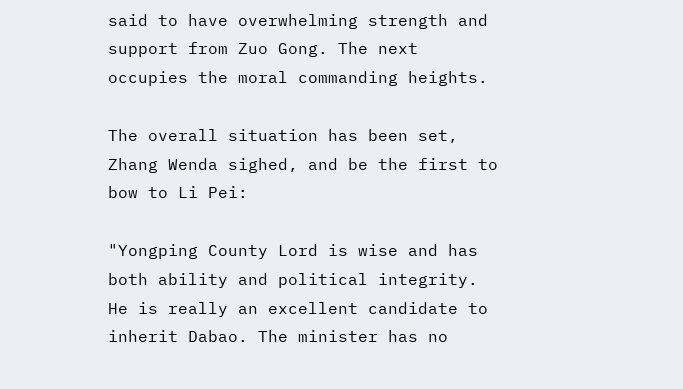said to have overwhelming strength and support from Zuo Gong. The next occupies the moral commanding heights.

The overall situation has been set, Zhang Wenda sighed, and be the first to bow to Li Pei:

"Yongping County Lord is wise and has both ability and political integrity. He is really an excellent candidate to inherit Dabao. The minister has no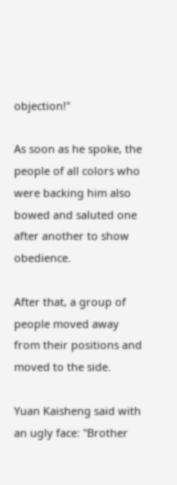objection!"

As soon as he spoke, the people of all colors who were backing him also bowed and saluted one after another to show obedience.

After that, a group of people moved away from their positions and moved to the side.

Yuan Kaisheng said with an ugly face: "Brother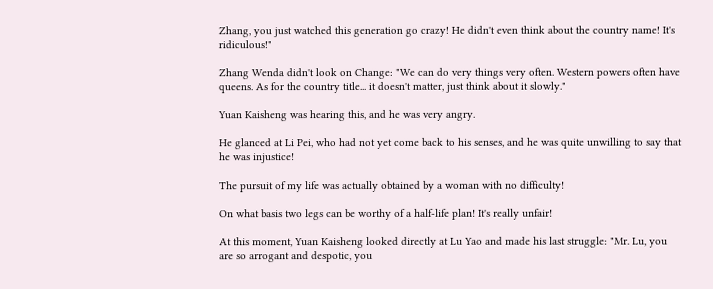Zhang, you just watched this generation go crazy! He didn't even think about the country name! It's ridiculous!"

Zhang Wenda didn't look on Change: "We can do very things very often. Western powers often have queens. As for the country title... it doesn't matter, just think about it slowly."

Yuan Kaisheng was hearing this, and he was very angry.

He glanced at Li Pei, who had not yet come back to his senses, and he was quite unwilling to say that he was injustice!

The pursuit of my life was actually obtained by a woman with no difficulty!

On what basis two legs can be worthy of a half-life plan! It's really unfair!

At this moment, Yuan Kaisheng looked directly at Lu Yao and made his last struggle: "Mr. Lu, you are so arrogant and despotic, you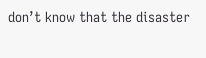don’t know that the disaster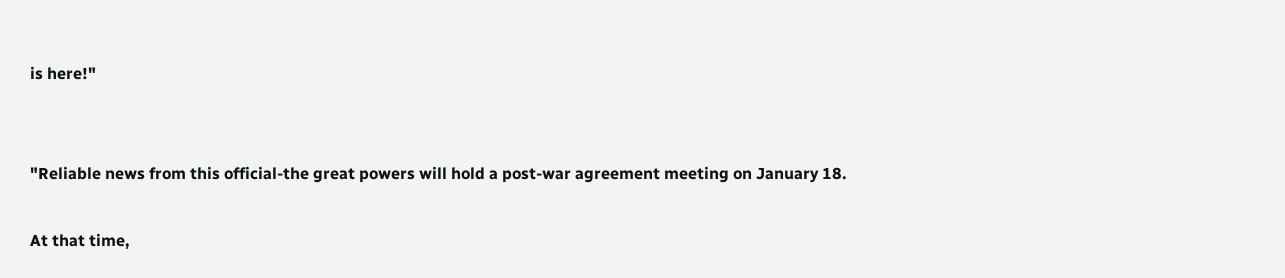is here!"


"Reliable news from this official-the great powers will hold a post-war agreement meeting on January 18.

At that time,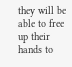they will be able to free up their hands to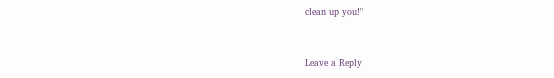clean up you!"


Leave a Reply